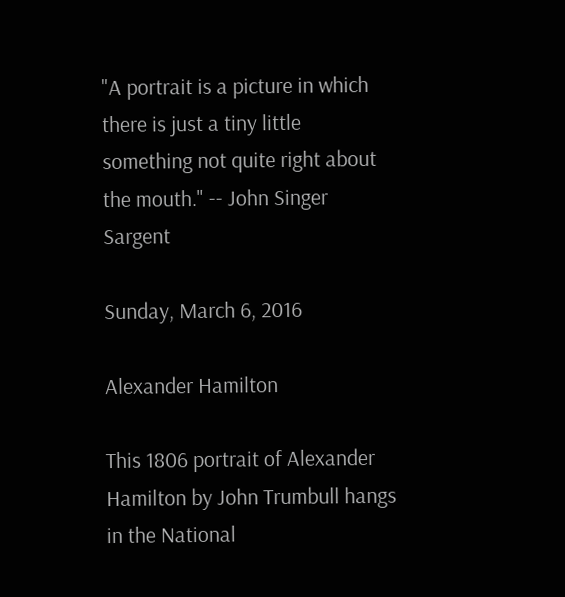"A portrait is a picture in which there is just a tiny little something not quite right about the mouth." -- John Singer Sargent

Sunday, March 6, 2016

Alexander Hamilton

This 1806 portrait of Alexander Hamilton by John Trumbull hangs in the National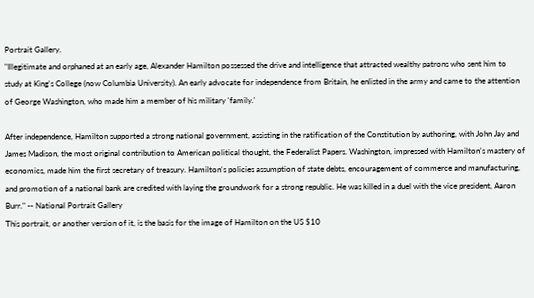Portrait Gallery.
"Illegitimate and orphaned at an early age, Alexander Hamilton possessed the drive and intelligence that attracted wealthy patrons who sent him to study at King's College (now Columbia University). An early advocate for independence from Britain, he enlisted in the army and came to the attention of George Washington, who made him a member of his military 'family.'

After independence, Hamilton supported a strong national government, assisting in the ratification of the Constitution by authoring, with John Jay and James Madison, the most original contribution to American political thought, the Federalist Papers. Washington, impressed with Hamilton's mastery of economics, made him the first secretary of treasury. Hamilton's policies assumption of state debts, encouragement of commerce and manufacturing, and promotion of a national bank are credited with laying the groundwork for a strong republic. He was killed in a duel with the vice president, Aaron Burr." -- National Portrait Gallery
This portrait, or another version of it, is the basis for the image of Hamilton on the US $10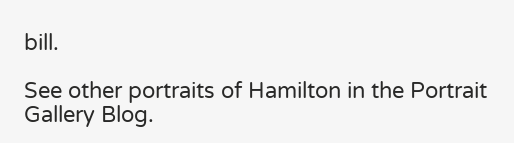bill.

See other portraits of Hamilton in the Portrait Gallery Blog.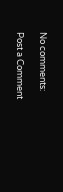No comments:

Post a Comment